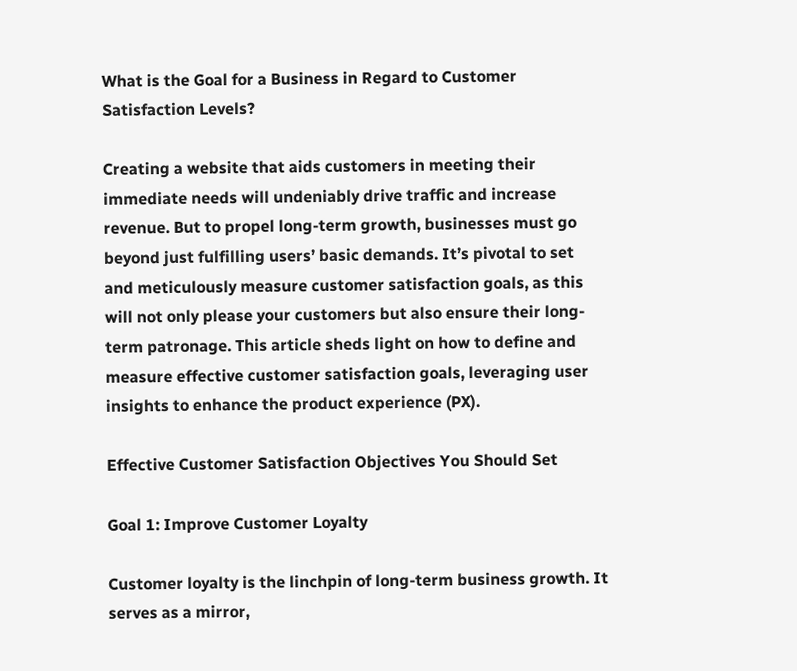What is the Goal for a Business in Regard to Customer Satisfaction Levels?

Creating a website that aids customers in meeting their immediate needs will undeniably drive traffic and increase revenue. But to propel long-term growth, businesses must go beyond just fulfilling users’ basic demands. It’s pivotal to set and meticulously measure customer satisfaction goals, as this will not only please your customers but also ensure their long-term patronage. This article sheds light on how to define and measure effective customer satisfaction goals, leveraging user insights to enhance the product experience (PX).

Effective Customer Satisfaction Objectives You Should Set

Goal 1: Improve Customer Loyalty

Customer loyalty is the linchpin of long-term business growth. It serves as a mirror,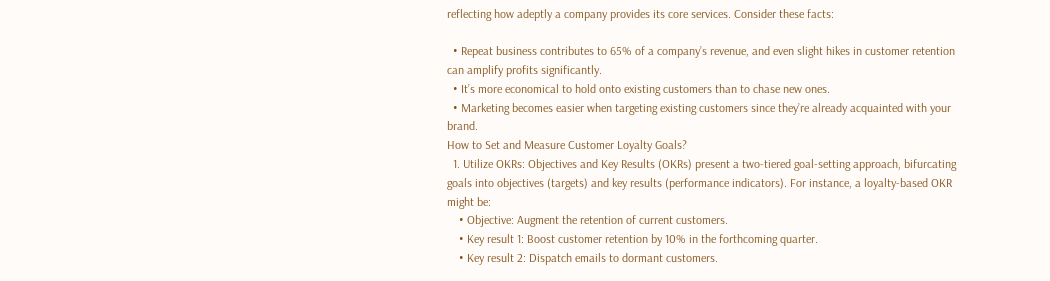reflecting how adeptly a company provides its core services. Consider these facts:

  • Repeat business contributes to 65% of a company’s revenue, and even slight hikes in customer retention can amplify profits significantly.
  • It’s more economical to hold onto existing customers than to chase new ones.
  • Marketing becomes easier when targeting existing customers since they’re already acquainted with your brand.
How to Set and Measure Customer Loyalty Goals?
  1. Utilize OKRs: Objectives and Key Results (OKRs) present a two-tiered goal-setting approach, bifurcating goals into objectives (targets) and key results (performance indicators). For instance, a loyalty-based OKR might be:
    • Objective: Augment the retention of current customers.
    • Key result 1: Boost customer retention by 10% in the forthcoming quarter.
    • Key result 2: Dispatch emails to dormant customers.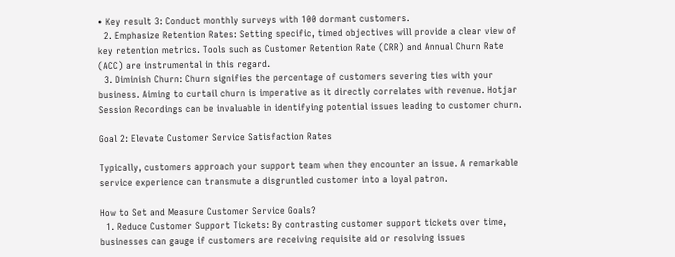• Key result 3: Conduct monthly surveys with 100 dormant customers.
  2. Emphasize Retention Rates: Setting specific, timed objectives will provide a clear view of key retention metrics. Tools such as Customer Retention Rate (CRR) and Annual Churn Rate (ACC) are instrumental in this regard.
  3. Diminish Churn: Churn signifies the percentage of customers severing ties with your business. Aiming to curtail churn is imperative as it directly correlates with revenue. Hotjar Session Recordings can be invaluable in identifying potential issues leading to customer churn.

Goal 2: Elevate Customer Service Satisfaction Rates

Typically, customers approach your support team when they encounter an issue. A remarkable service experience can transmute a disgruntled customer into a loyal patron.

How to Set and Measure Customer Service Goals?
  1. Reduce Customer Support Tickets: By contrasting customer support tickets over time, businesses can gauge if customers are receiving requisite aid or resolving issues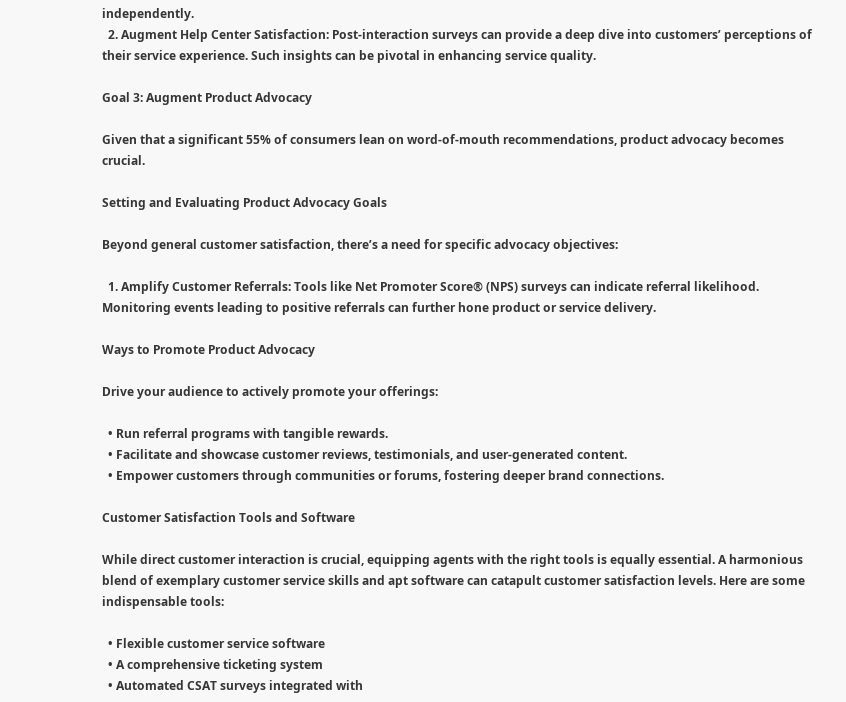independently.
  2. Augment Help Center Satisfaction: Post-interaction surveys can provide a deep dive into customers’ perceptions of their service experience. Such insights can be pivotal in enhancing service quality.

Goal 3: Augment Product Advocacy

Given that a significant 55% of consumers lean on word-of-mouth recommendations, product advocacy becomes crucial.

Setting and Evaluating Product Advocacy Goals

Beyond general customer satisfaction, there’s a need for specific advocacy objectives:

  1. Amplify Customer Referrals: Tools like Net Promoter Score® (NPS) surveys can indicate referral likelihood. Monitoring events leading to positive referrals can further hone product or service delivery.

Ways to Promote Product Advocacy

Drive your audience to actively promote your offerings:

  • Run referral programs with tangible rewards.
  • Facilitate and showcase customer reviews, testimonials, and user-generated content.
  • Empower customers through communities or forums, fostering deeper brand connections.

Customer Satisfaction Tools and Software

While direct customer interaction is crucial, equipping agents with the right tools is equally essential. A harmonious blend of exemplary customer service skills and apt software can catapult customer satisfaction levels. Here are some indispensable tools:

  • Flexible customer service software
  • A comprehensive ticketing system
  • Automated CSAT surveys integrated with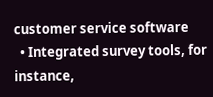customer service software
  • Integrated survey tools, for instance,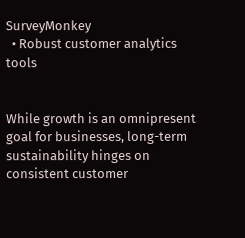SurveyMonkey
  • Robust customer analytics tools


While growth is an omnipresent goal for businesses, long-term sustainability hinges on consistent customer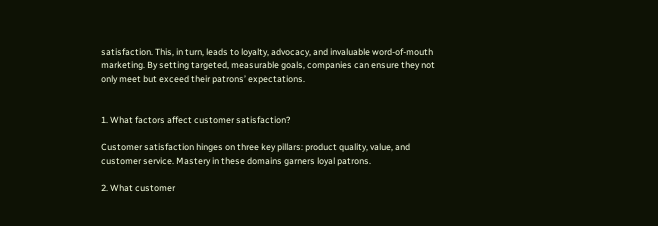satisfaction. This, in turn, leads to loyalty, advocacy, and invaluable word-of-mouth marketing. By setting targeted, measurable goals, companies can ensure they not only meet but exceed their patrons’ expectations.


1. What factors affect customer satisfaction?

Customer satisfaction hinges on three key pillars: product quality, value, and customer service. Mastery in these domains garners loyal patrons.

2. What customer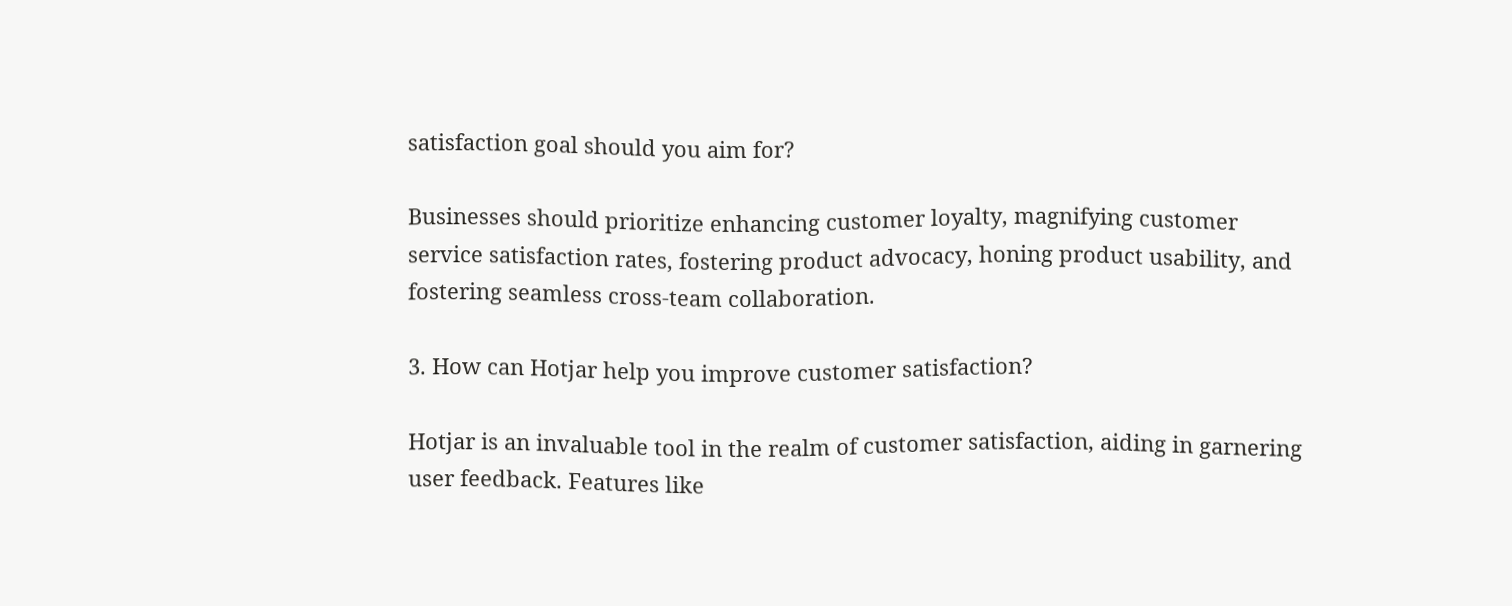satisfaction goal should you aim for?

Businesses should prioritize enhancing customer loyalty, magnifying customer service satisfaction rates, fostering product advocacy, honing product usability, and fostering seamless cross-team collaboration.

3. How can Hotjar help you improve customer satisfaction?

Hotjar is an invaluable tool in the realm of customer satisfaction, aiding in garnering user feedback. Features like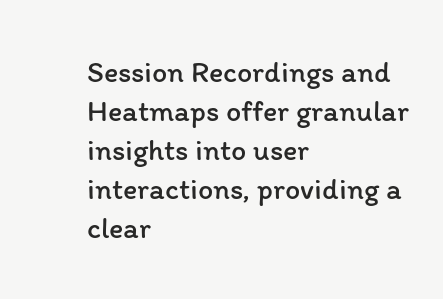Session Recordings and Heatmaps offer granular insights into user interactions, providing a clear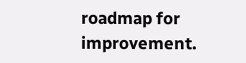roadmap for improvement.